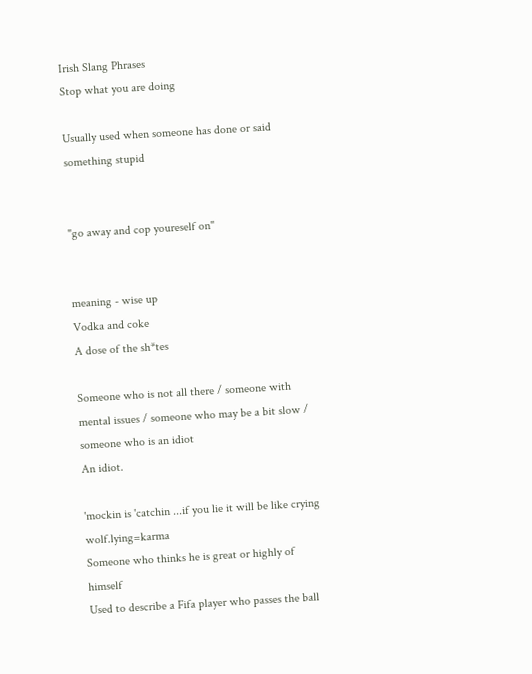Irish Slang Phrases
Stop what you are doing

Usually used when someone has done or said something stupid


"go away and cop youreself on"


meaning - wise up
Vodka and coke
A dose of the sh*tes

Someone who is not all there / someone with mental issues / someone who may be a bit slow / someone who is an idiot
An idiot.

'mockin is 'catchin ...if you lie it will be like crying wolf.lying=karma
Someone who thinks he is great or highly of himself
Used to describe a Fifa player who passes the ball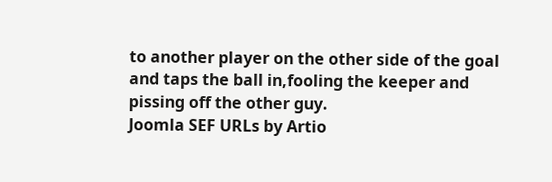to another player on the other side of the goal and taps the ball in,fooling the keeper and pissing off the other guy.
Joomla SEF URLs by Artio